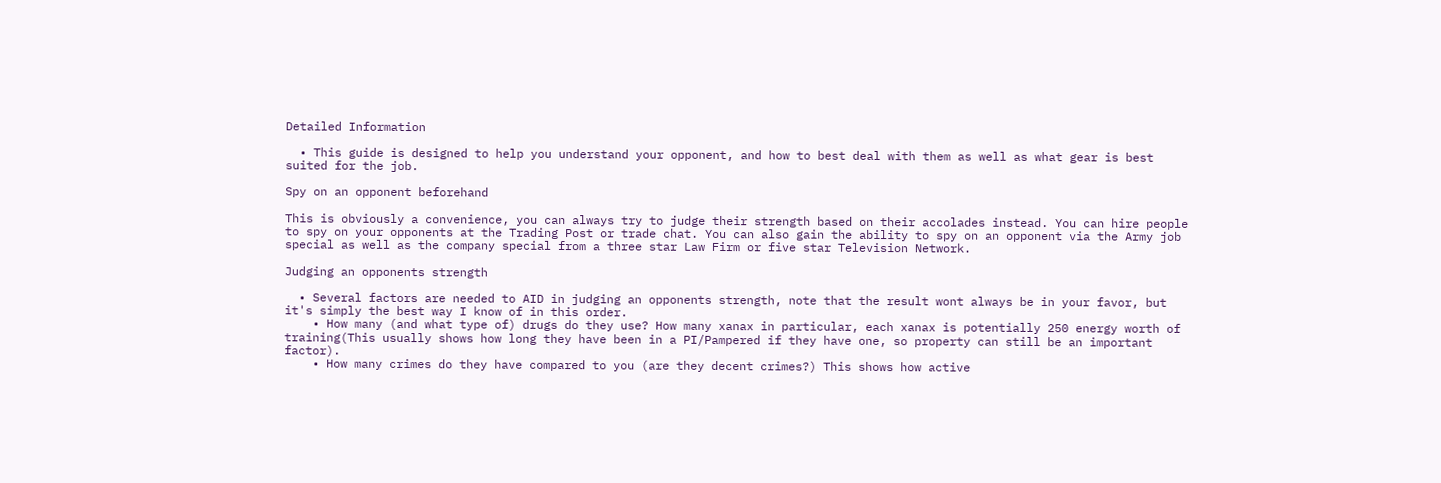Detailed Information

  • This guide is designed to help you understand your opponent, and how to best deal with them as well as what gear is best suited for the job.

Spy on an opponent beforehand

This is obviously a convenience, you can always try to judge their strength based on their accolades instead. You can hire people to spy on your opponents at the Trading Post or trade chat. You can also gain the ability to spy on an opponent via the Army job special as well as the company special from a three star Law Firm or five star Television Network.

Judging an opponents strength

  • Several factors are needed to AID in judging an opponents strength, note that the result wont always be in your favor, but it's simply the best way I know of in this order.
    • How many (and what type of) drugs do they use? How many xanax in particular, each xanax is potentially 250 energy worth of training(This usually shows how long they have been in a PI/Pampered if they have one, so property can still be an important factor).
    • How many crimes do they have compared to you (are they decent crimes?) This shows how active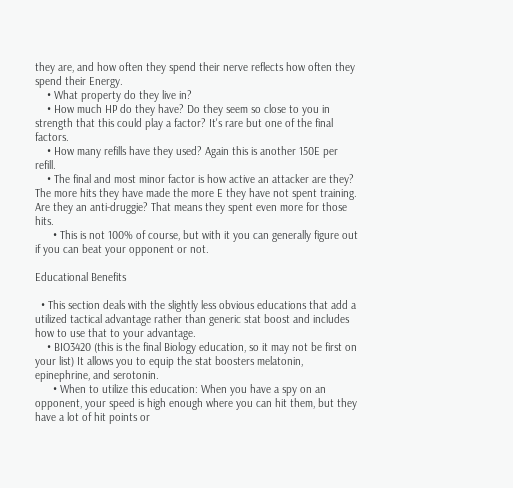they are, and how often they spend their nerve reflects how often they spend their Energy.
    • What property do they live in?
    • How much HP do they have? Do they seem so close to you in strength that this could play a factor? It's rare but one of the final factors.
    • How many refills have they used? Again this is another 150E per refill.
    • The final and most minor factor is how active an attacker are they? The more hits they have made the more E they have not spent training. Are they an anti-druggie? That means they spent even more for those hits.
      • This is not 100% of course, but with it you can generally figure out if you can beat your opponent or not.

Educational Benefits

  • This section deals with the slightly less obvious educations that add a utilized tactical advantage rather than generic stat boost and includes how to use that to your advantage.
    • BIO3420 (this is the final Biology education, so it may not be first on your list) It allows you to equip the stat boosters melatonin, epinephrine, and serotonin.
      • When to utilize this education: When you have a spy on an opponent, your speed is high enough where you can hit them, but they have a lot of hit points or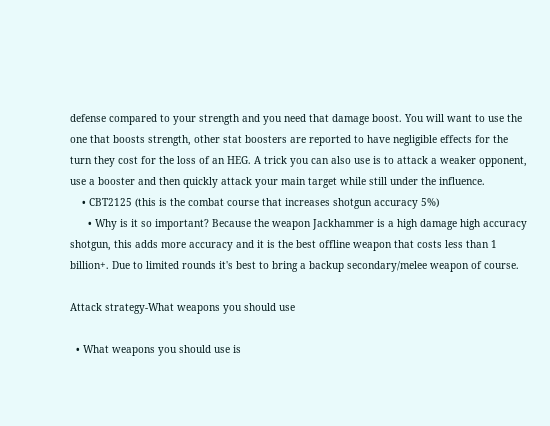defense compared to your strength and you need that damage boost. You will want to use the one that boosts strength, other stat boosters are reported to have negligible effects for the turn they cost for the loss of an HEG. A trick you can also use is to attack a weaker opponent, use a booster and then quickly attack your main target while still under the influence.
    • CBT2125 (this is the combat course that increases shotgun accuracy 5%)
      • Why is it so important? Because the weapon Jackhammer is a high damage high accuracy shotgun, this adds more accuracy and it is the best offline weapon that costs less than 1 billion+. Due to limited rounds it's best to bring a backup secondary/melee weapon of course.

Attack strategy-What weapons you should use

  • What weapons you should use is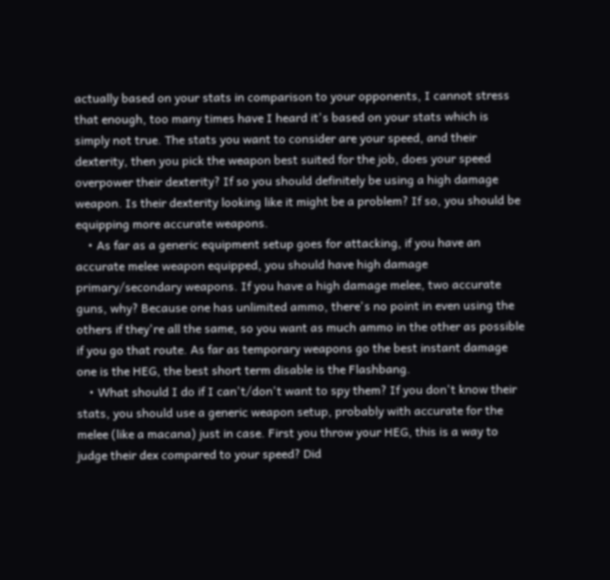actually based on your stats in comparison to your opponents, I cannot stress that enough, too many times have I heard it's based on your stats which is simply not true. The stats you want to consider are your speed, and their dexterity, then you pick the weapon best suited for the job, does your speed overpower their dexterity? If so you should definitely be using a high damage weapon. Is their dexterity looking like it might be a problem? If so, you should be equipping more accurate weapons.
    • As far as a generic equipment setup goes for attacking, if you have an accurate melee weapon equipped, you should have high damage primary/secondary weapons. If you have a high damage melee, two accurate guns, why? Because one has unlimited ammo, there's no point in even using the others if they're all the same, so you want as much ammo in the other as possible if you go that route. As far as temporary weapons go the best instant damage one is the HEG, the best short term disable is the Flashbang.
    • What should I do if I can't/don't want to spy them? If you don't know their stats, you should use a generic weapon setup, probably with accurate for the melee (like a macana) just in case. First you throw your HEG, this is a way to judge their dex compared to your speed? Did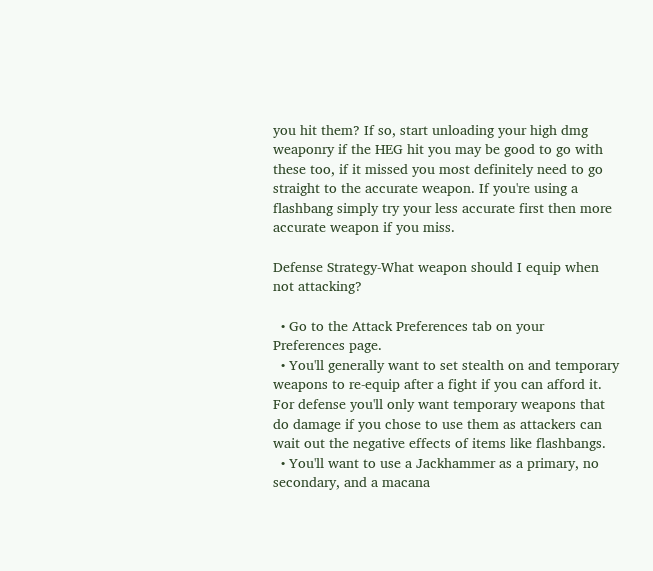you hit them? If so, start unloading your high dmg weaponry if the HEG hit you may be good to go with these too, if it missed you most definitely need to go straight to the accurate weapon. If you're using a flashbang simply try your less accurate first then more accurate weapon if you miss.

Defense Strategy-What weapon should I equip when not attacking?

  • Go to the Attack Preferences tab on your Preferences page.
  • You'll generally want to set stealth on and temporary weapons to re-equip after a fight if you can afford it. For defense you'll only want temporary weapons that do damage if you chose to use them as attackers can wait out the negative effects of items like flashbangs.
  • You'll want to use a Jackhammer as a primary, no secondary, and a macana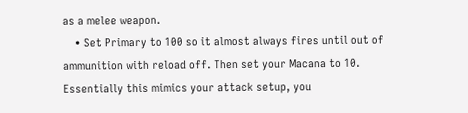as a melee weapon.
    • Set Primary to 100 so it almost always fires until out of ammunition with reload off. Then set your Macana to 10. Essentially this mimics your attack setup, you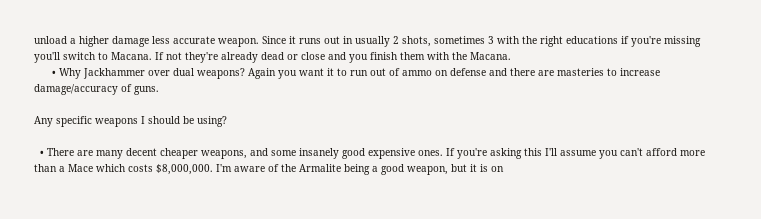unload a higher damage less accurate weapon. Since it runs out in usually 2 shots, sometimes 3 with the right educations if you're missing you'll switch to Macana. If not they're already dead or close and you finish them with the Macana.
      • Why Jackhammer over dual weapons? Again you want it to run out of ammo on defense and there are masteries to increase damage/accuracy of guns.

Any specific weapons I should be using?

  • There are many decent cheaper weapons, and some insanely good expensive ones. If you're asking this I'll assume you can't afford more than a Mace which costs $8,000,000. I'm aware of the Armalite being a good weapon, but it is on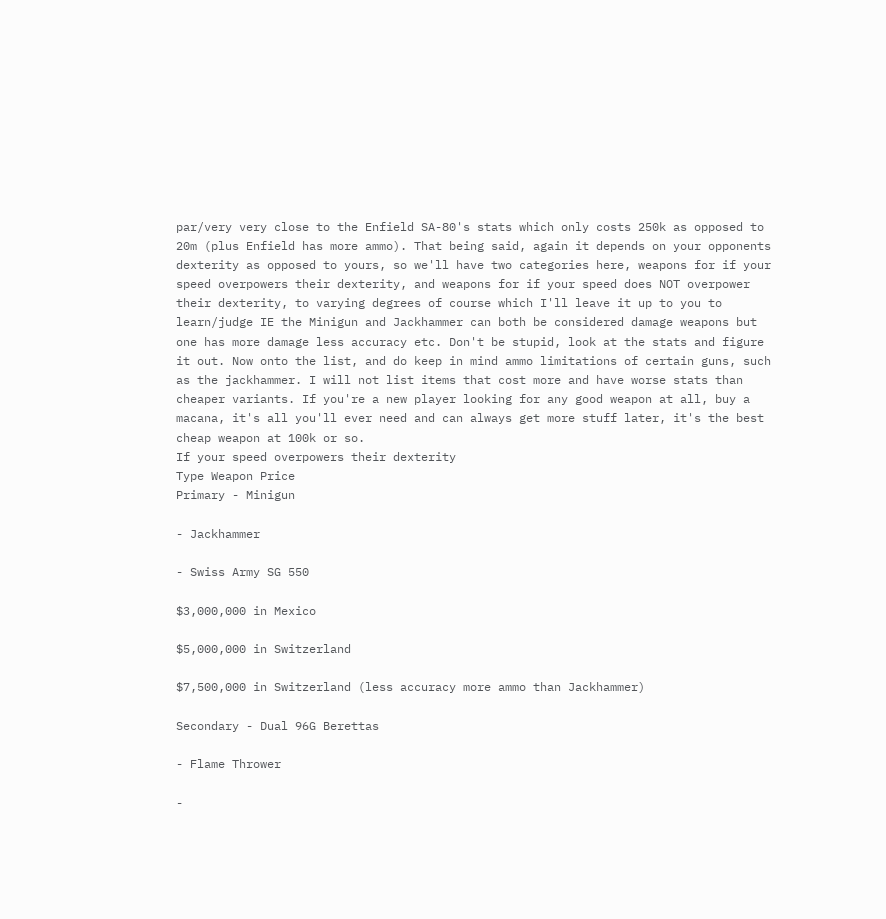par/very very close to the Enfield SA-80's stats which only costs 250k as opposed to 20m (plus Enfield has more ammo). That being said, again it depends on your opponents dexterity as opposed to yours, so we'll have two categories here, weapons for if your speed overpowers their dexterity, and weapons for if your speed does NOT overpower their dexterity, to varying degrees of course which I'll leave it up to you to learn/judge IE the Minigun and Jackhammer can both be considered damage weapons but one has more damage less accuracy etc. Don't be stupid, look at the stats and figure it out. Now onto the list, and do keep in mind ammo limitations of certain guns, such as the jackhammer. I will not list items that cost more and have worse stats than cheaper variants. If you're a new player looking for any good weapon at all, buy a macana, it's all you'll ever need and can always get more stuff later, it's the best cheap weapon at 100k or so.
If your speed overpowers their dexterity
Type Weapon Price
Primary - Minigun

- Jackhammer

- Swiss Army SG 550

$3,000,000 in Mexico

$5,000,000 in Switzerland

$7,500,000 in Switzerland (less accuracy more ammo than Jackhammer)

Secondary - Dual 96G Berettas

- Flame Thrower

-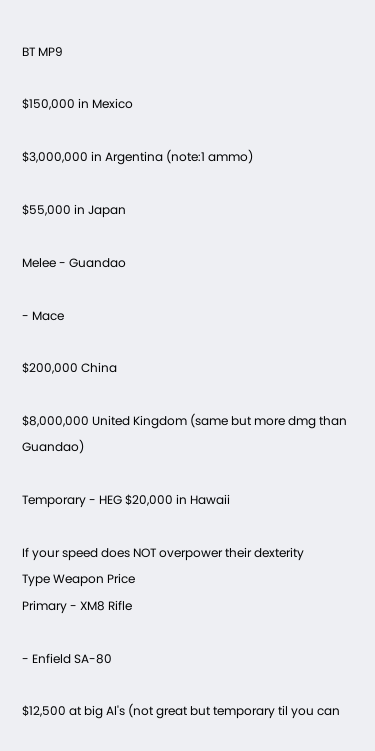BT MP9

$150,000 in Mexico

$3,000,000 in Argentina (note:1 ammo)

$55,000 in Japan

Melee - Guandao

- Mace

$200,000 China

$8,000,000 United Kingdom (same but more dmg than Guandao)

Temporary - HEG $20,000 in Hawaii

If your speed does NOT overpower their dexterity
Type Weapon Price
Primary - XM8 Rifle

- Enfield SA-80

$12,500 at big Al's (not great but temporary til you can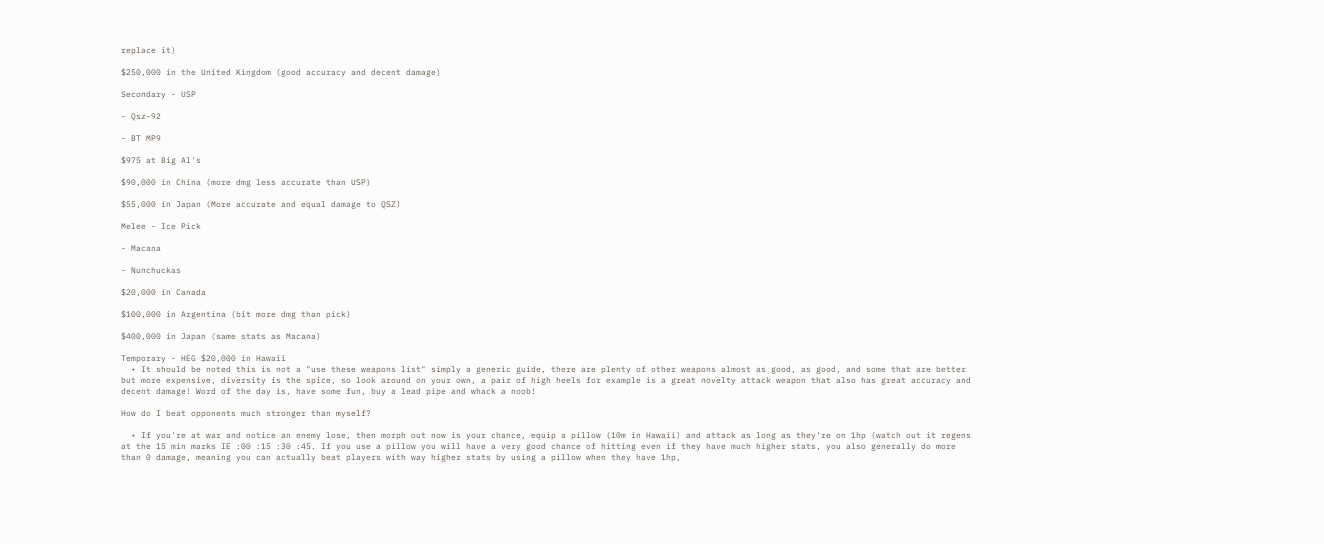replace it)

$250,000 in the United Kingdom (good accuracy and decent damage)

Secondary - USP

- Qsz-92

- BT MP9

$975 at Big Al's

$90,000 in China (more dmg less accurate than USP)

$55,000 in Japan (More accurate and equal damage to QSZ)

Melee - Ice Pick

- Macana

- Nunchuckas

$20,000 in Canada

$100,000 in Argentina (bit more dmg than pick)

$400,000 in Japan (same stats as Macana)

Temporary - HEG $20,000 in Hawaii
  • It should be noted this is not a "use these weapons list" simply a generic guide, there are plenty of other weapons almost as good, as good, and some that are better but more expensive, diversity is the spice, so look around on your own, a pair of high heels for example is a great novelty attack weapon that also has great accuracy and decent damage! Word of the day is, have some fun, buy a lead pipe and whack a noob!

How do I beat opponents much stronger than myself?

  • If you're at war and notice an enemy lose, then morph out now is your chance, equip a pillow (10m in Hawaii) and attack as long as they're on 1hp (watch out it regens at the 15 min marks IE :00 :15 :30 :45. If you use a pillow you will have a very good chance of hitting even if they have much higher stats, you also generally do more than 0 damage, meaning you can actually beat players with way higher stats by using a pillow when they have 1hp,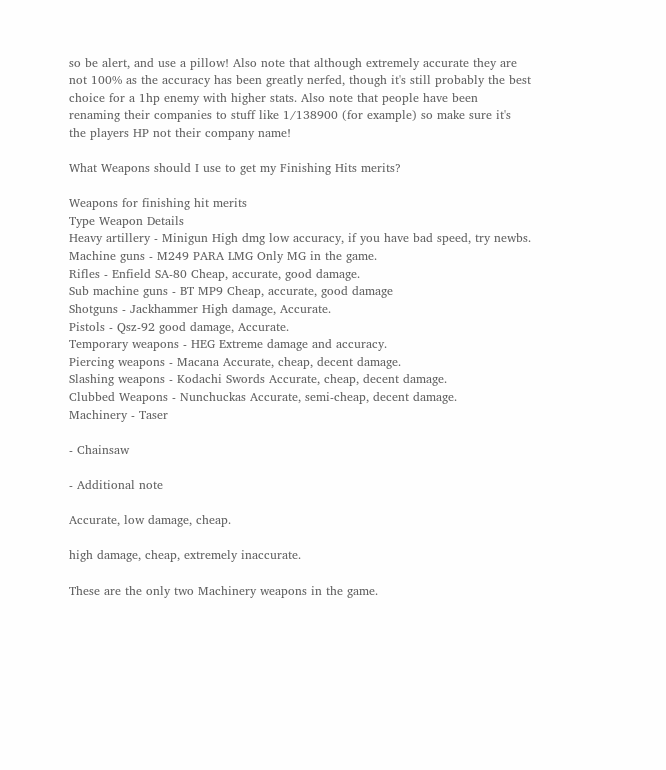so be alert, and use a pillow! Also note that although extremely accurate they are not 100% as the accuracy has been greatly nerfed, though it's still probably the best choice for a 1hp enemy with higher stats. Also note that people have been renaming their companies to stuff like 1/138900 (for example) so make sure it's the players HP not their company name!

What Weapons should I use to get my Finishing Hits merits?

Weapons for finishing hit merits
Type Weapon Details
Heavy artillery - Minigun High dmg low accuracy, if you have bad speed, try newbs.
Machine guns - M249 PARA LMG Only MG in the game.
Rifles - Enfield SA-80 Cheap, accurate, good damage.
Sub machine guns - BT MP9 Cheap, accurate, good damage
Shotguns - Jackhammer High damage, Accurate.
Pistols - Qsz-92 good damage, Accurate.
Temporary weapons - HEG Extreme damage and accuracy.
Piercing weapons - Macana Accurate, cheap, decent damage.
Slashing weapons - Kodachi Swords Accurate, cheap, decent damage.
Clubbed Weapons - Nunchuckas Accurate, semi-cheap, decent damage.
Machinery - Taser

- Chainsaw

- Additional note

Accurate, low damage, cheap.

high damage, cheap, extremely inaccurate.

These are the only two Machinery weapons in the game.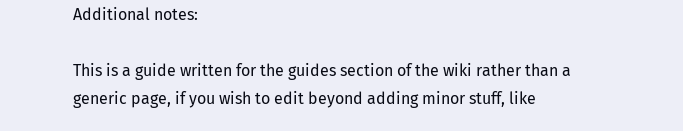Additional notes:

This is a guide written for the guides section of the wiki rather than a generic page, if you wish to edit beyond adding minor stuff, like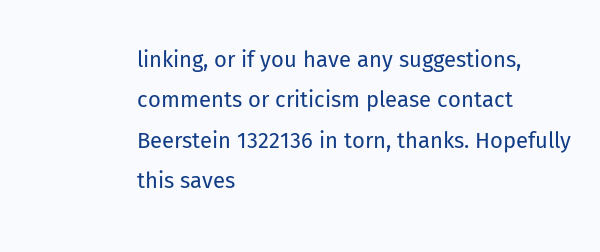linking, or if you have any suggestions, comments or criticism please contact Beerstein 1322136 in torn, thanks. Hopefully this saves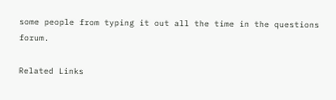some people from typing it out all the time in the questions forum.

Related Links